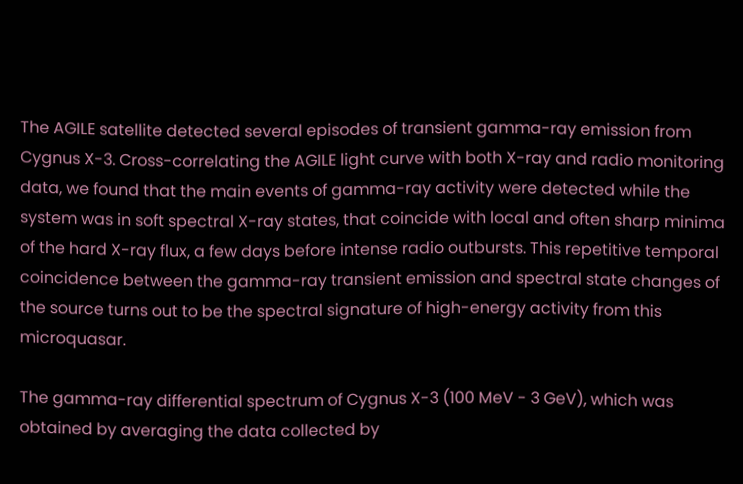The AGILE satellite detected several episodes of transient gamma-ray emission from Cygnus X-3. Cross-correlating the AGILE light curve with both X-ray and radio monitoring data, we found that the main events of gamma-ray activity were detected while the system was in soft spectral X-ray states, that coincide with local and often sharp minima of the hard X-ray flux, a few days before intense radio outbursts. This repetitive temporal coincidence between the gamma-ray transient emission and spectral state changes of the source turns out to be the spectral signature of high-energy activity from this microquasar.

The gamma-ray differential spectrum of Cygnus X-3 (100 MeV - 3 GeV), which was obtained by averaging the data collected by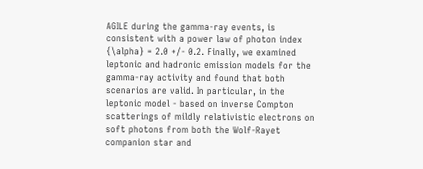AGILE during the gamma-ray events, is consistent with a power law of photon index {\alpha} = 2.0 +/- 0.2. Finally, we examined leptonic and hadronic emission models for the gamma-ray activity and found that both scenarios are valid. In particular, in the leptonic model - based on inverse Compton scatterings of mildly relativistic electrons on soft photons from both the Wolf-Rayet companion star and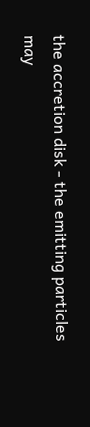the accretion disk - the emitting particles may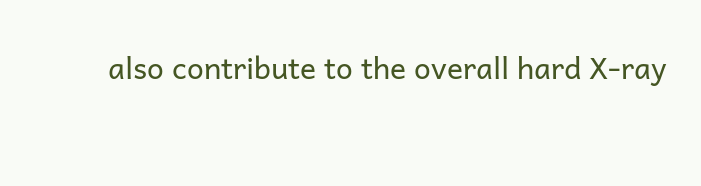also contribute to the overall hard X-ray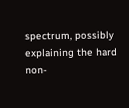spectrum, possibly explaining the hard non-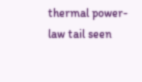thermal power-law tail seen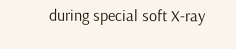during special soft X-ray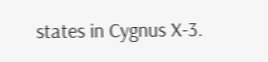states in Cygnus X-3.